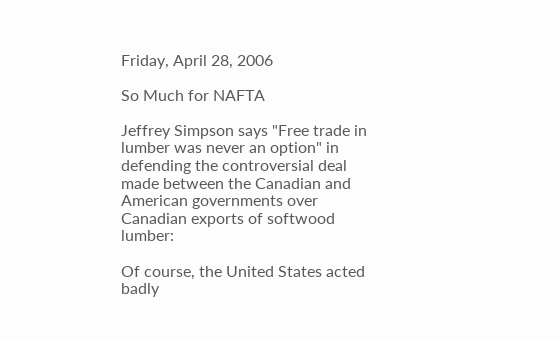Friday, April 28, 2006

So Much for NAFTA

Jeffrey Simpson says "Free trade in lumber was never an option" in defending the controversial deal made between the Canadian and American governments over Canadian exports of softwood lumber:

Of course, the United States acted badly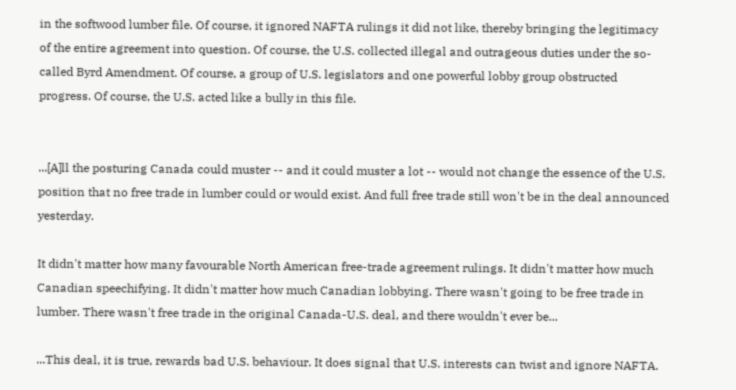in the softwood lumber file. Of course, it ignored NAFTA rulings it did not like, thereby bringing the legitimacy of the entire agreement into question. Of course, the U.S. collected illegal and outrageous duties under the so-called Byrd Amendment. Of course, a group of U.S. legislators and one powerful lobby group obstructed progress. Of course, the U.S. acted like a bully in this file.


...[A]ll the posturing Canada could muster -- and it could muster a lot -- would not change the essence of the U.S. position that no free trade in lumber could or would exist. And full free trade still won't be in the deal announced yesterday.

It didn't matter how many favourable North American free-trade agreement rulings. It didn't matter how much Canadian speechifying. It didn't matter how much Canadian lobbying. There wasn't going to be free trade in lumber. There wasn't free trade in the original Canada-U.S. deal, and there wouldn't ever be...

...This deal, it is true, rewards bad U.S. behaviour. It does signal that U.S. interests can twist and ignore NAFTA.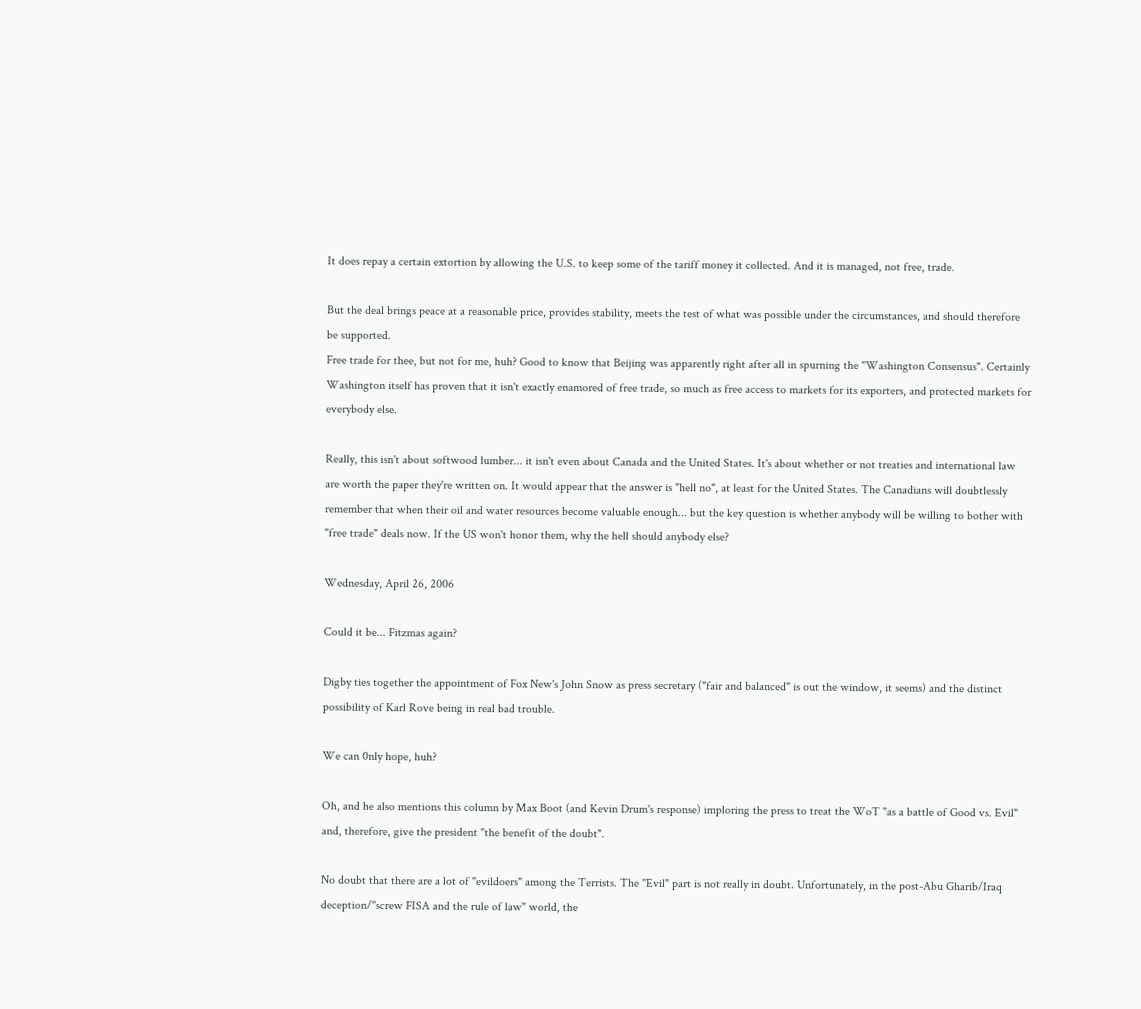It does repay a certain extortion by allowing the U.S. to keep some of the tariff money it collected. And it is managed, not free, trade.

But the deal brings peace at a reasonable price, provides stability, meets the test of what was possible under the circumstances, and should therefore be supported.
Free trade for thee, but not for me, huh? Good to know that Beijing was apparently right after all in spurning the "Washington Consensus". Certainly Washington itself has proven that it isn't exactly enamored of free trade, so much as free access to markets for its exporters, and protected markets for everybody else.

Really, this isn't about softwood lumber... it isn't even about Canada and the United States. It's about whether or not treaties and international law are worth the paper they're written on. It would appear that the answer is "hell no", at least for the United States. The Canadians will doubtlessly remember that when their oil and water resources become valuable enough... but the key question is whether anybody will be willing to bother with "free trade" deals now. If the US won't honor them, why the hell should anybody else?

Wednesday, April 26, 2006

Could it be... Fitzmas again?

Digby ties together the appointment of Fox New's John Snow as press secretary ("fair and balanced" is out the window, it seems) and the distinct possibility of Karl Rove being in real bad trouble.

We can 0nly hope, huh?

Oh, and he also mentions this column by Max Boot (and Kevin Drum's response) imploring the press to treat the WoT "as a battle of Good vs. Evil" and, therefore, give the president "the benefit of the doubt".

No doubt that there are a lot of "evildoers" among the Terrists. The "Evil" part is not really in doubt. Unfortunately, in the post-Abu Gharib/Iraq deception/"screw FISA and the rule of law" world, the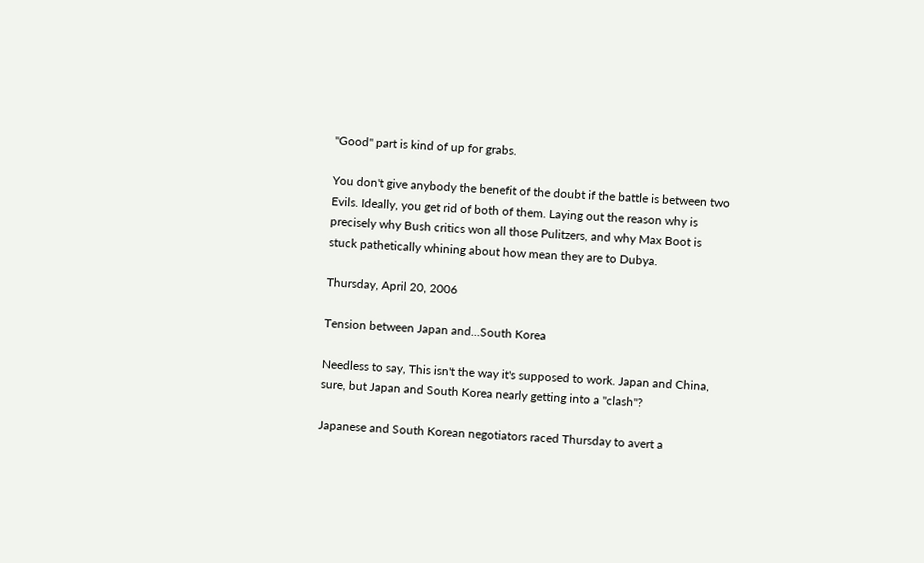"Good" part is kind of up for grabs.

You don't give anybody the benefit of the doubt if the battle is between two Evils. Ideally, you get rid of both of them. Laying out the reason why is precisely why Bush critics won all those Pulitzers, and why Max Boot is stuck pathetically whining about how mean they are to Dubya.

Thursday, April 20, 2006

Tension between Japan and...South Korea

Needless to say, This isn't the way it's supposed to work. Japan and China, sure, but Japan and South Korea nearly getting into a "clash"?

Japanese and South Korean negotiators raced Thursday to avert a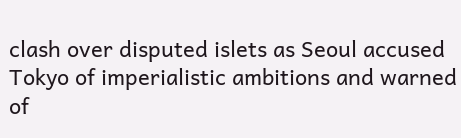clash over disputed islets as Seoul accused Tokyo of imperialistic ambitions and warned of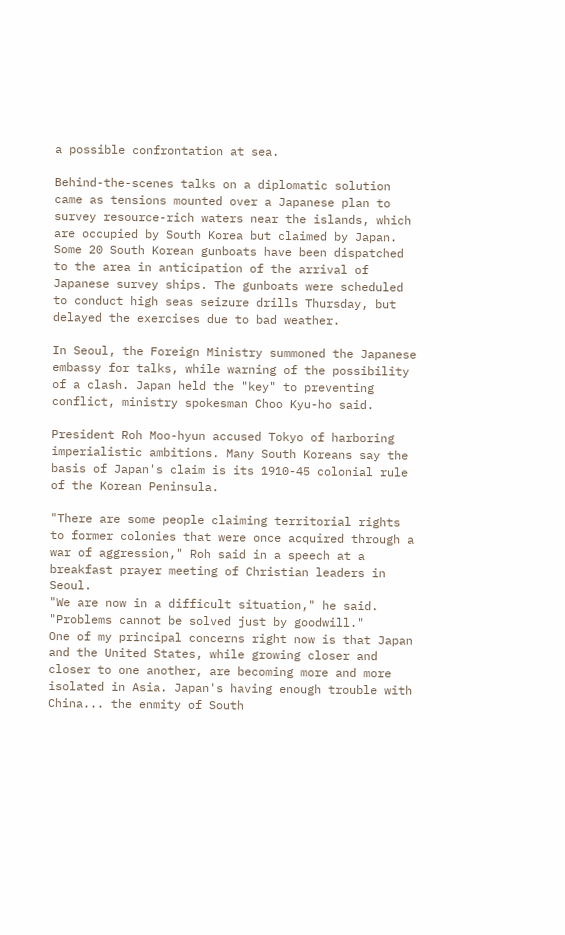a possible confrontation at sea.

Behind-the-scenes talks on a diplomatic solution came as tensions mounted over a Japanese plan to survey resource-rich waters near the islands, which are occupied by South Korea but claimed by Japan.
Some 20 South Korean gunboats have been dispatched to the area in anticipation of the arrival of Japanese survey ships. The gunboats were scheduled to conduct high seas seizure drills Thursday, but delayed the exercises due to bad weather.

In Seoul, the Foreign Ministry summoned the Japanese embassy for talks, while warning of the possibility of a clash. Japan held the "key" to preventing conflict, ministry spokesman Choo Kyu-ho said.

President Roh Moo-hyun accused Tokyo of harboring imperialistic ambitions. Many South Koreans say the basis of Japan's claim is its 1910-45 colonial rule of the Korean Peninsula.

"There are some people claiming territorial rights to former colonies that were once acquired through a war of aggression," Roh said in a speech at a breakfast prayer meeting of Christian leaders in Seoul.
"We are now in a difficult situation," he said. "Problems cannot be solved just by goodwill."
One of my principal concerns right now is that Japan and the United States, while growing closer and closer to one another, are becoming more and more isolated in Asia. Japan's having enough trouble with China... the enmity of South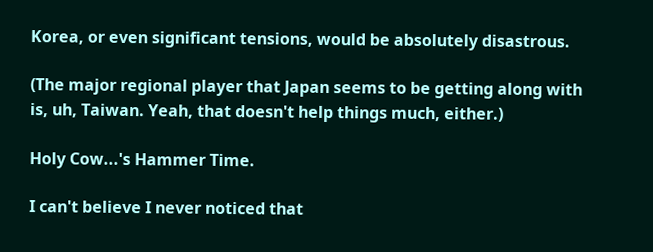Korea, or even significant tensions, would be absolutely disastrous.

(The major regional player that Japan seems to be getting along with is, uh, Taiwan. Yeah, that doesn't help things much, either.)

Holy Cow...'s Hammer Time.

I can't believe I never noticed that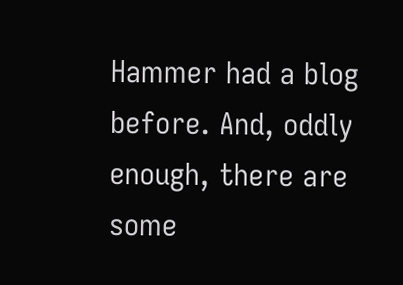Hammer had a blog before. And, oddly enough, there are some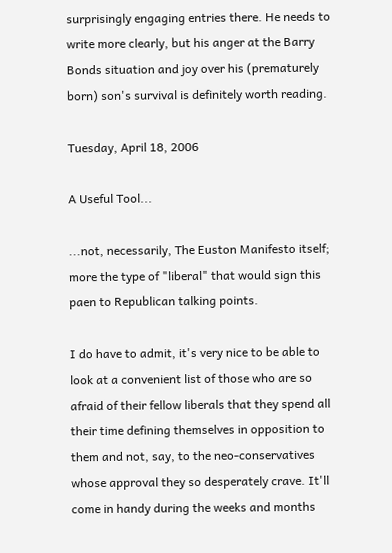surprisingly engaging entries there. He needs to write more clearly, but his anger at the Barry Bonds situation and joy over his (prematurely born) son's survival is definitely worth reading.

Tuesday, April 18, 2006

A Useful Tool...

...not, necessarily, The Euston Manifesto itself; more the type of "liberal" that would sign this paen to Republican talking points.

I do have to admit, it's very nice to be able to look at a convenient list of those who are so afraid of their fellow liberals that they spend all their time defining themselves in opposition to them and not, say, to the neo-conservatives whose approval they so desperately crave. It'll come in handy during the weeks and months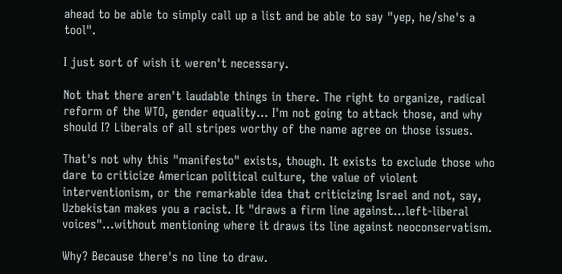ahead to be able to simply call up a list and be able to say "yep, he/she's a tool".

I just sort of wish it weren't necessary.

Not that there aren't laudable things in there. The right to organize, radical reform of the WTO, gender equality... I'm not going to attack those, and why should I? Liberals of all stripes worthy of the name agree on those issues.

That's not why this "manifesto" exists, though. It exists to exclude those who dare to criticize American political culture, the value of violent interventionism, or the remarkable idea that criticizing Israel and not, say, Uzbekistan makes you a racist. It "draws a firm line against...left-liberal voices"...without mentioning where it draws its line against neoconservatism.

Why? Because there's no line to draw.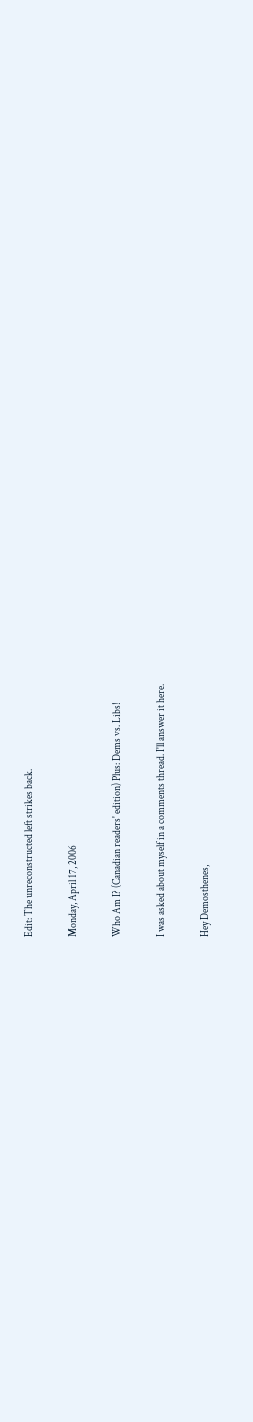Edit: The unreconstructed left strikes back.

Monday, April 17, 2006

Who Am I? (Canadian readers' edition) Plus: Dems vs. Libs!

I was asked about myself in a comments thread. I'll answer it here.

Hey Demosthenes,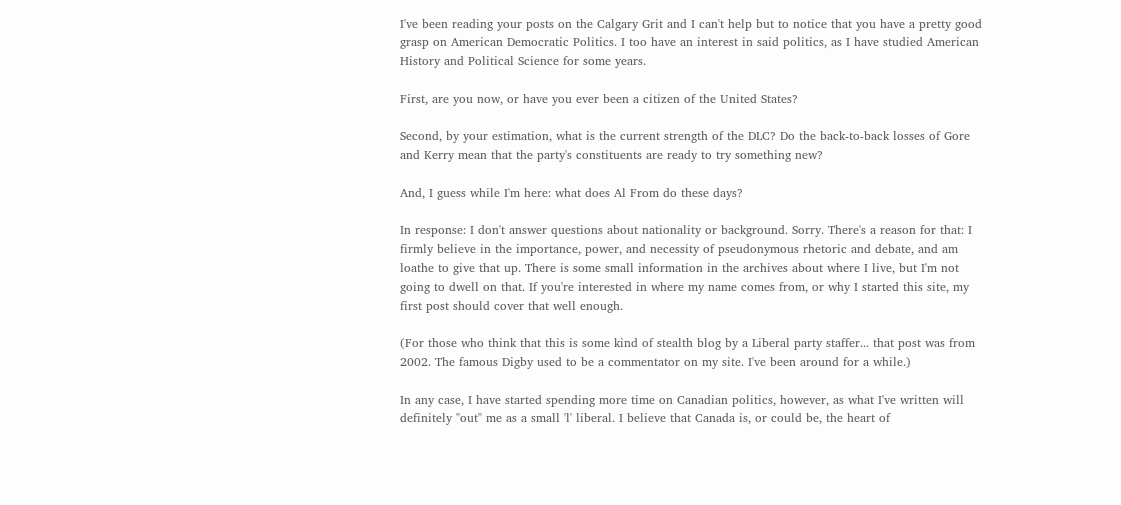I've been reading your posts on the Calgary Grit and I can't help but to notice that you have a pretty good grasp on American Democratic Politics. I too have an interest in said politics, as I have studied American History and Political Science for some years.

First, are you now, or have you ever been a citizen of the United States?

Second, by your estimation, what is the current strength of the DLC? Do the back-to-back losses of Gore and Kerry mean that the party's constituents are ready to try something new?

And, I guess while I'm here: what does Al From do these days?

In response: I don't answer questions about nationality or background. Sorry. There's a reason for that: I firmly believe in the importance, power, and necessity of pseudonymous rhetoric and debate, and am loathe to give that up. There is some small information in the archives about where I live, but I'm not going to dwell on that. If you're interested in where my name comes from, or why I started this site, my first post should cover that well enough.

(For those who think that this is some kind of stealth blog by a Liberal party staffer... that post was from 2002. The famous Digby used to be a commentator on my site. I've been around for a while.)

In any case, I have started spending more time on Canadian politics, however, as what I've written will definitely "out" me as a small 'l' liberal. I believe that Canada is, or could be, the heart of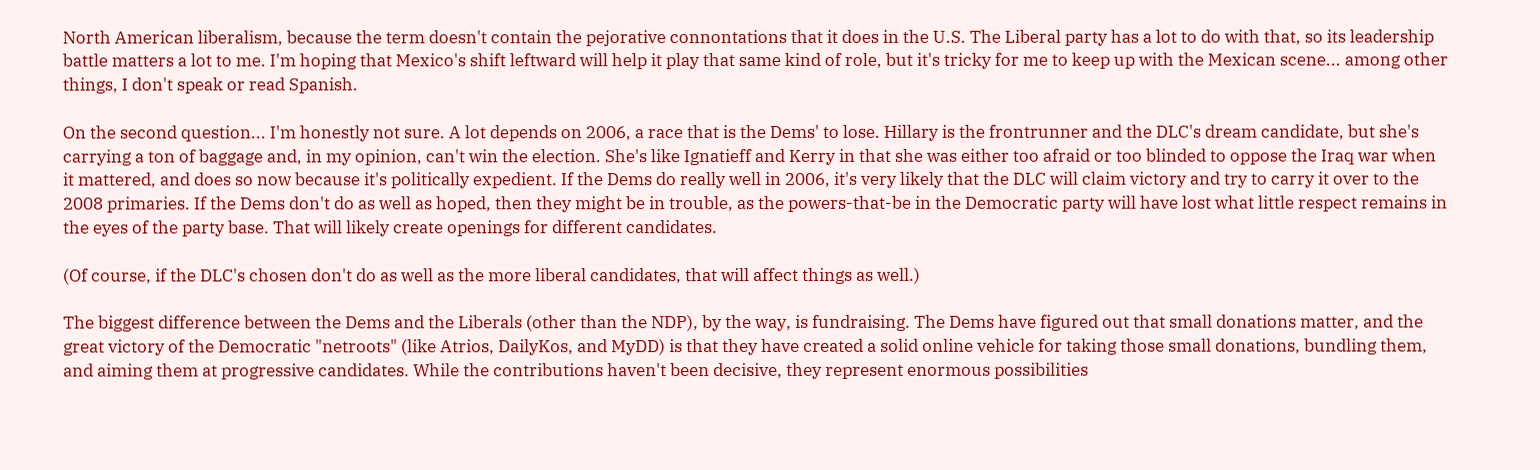North American liberalism, because the term doesn't contain the pejorative connontations that it does in the U.S. The Liberal party has a lot to do with that, so its leadership battle matters a lot to me. I'm hoping that Mexico's shift leftward will help it play that same kind of role, but it's tricky for me to keep up with the Mexican scene... among other things, I don't speak or read Spanish.

On the second question... I'm honestly not sure. A lot depends on 2006, a race that is the Dems' to lose. Hillary is the frontrunner and the DLC's dream candidate, but she's carrying a ton of baggage and, in my opinion, can't win the election. She's like Ignatieff and Kerry in that she was either too afraid or too blinded to oppose the Iraq war when it mattered, and does so now because it's politically expedient. If the Dems do really well in 2006, it's very likely that the DLC will claim victory and try to carry it over to the 2008 primaries. If the Dems don't do as well as hoped, then they might be in trouble, as the powers-that-be in the Democratic party will have lost what little respect remains in the eyes of the party base. That will likely create openings for different candidates.

(Of course, if the DLC's chosen don't do as well as the more liberal candidates, that will affect things as well.)

The biggest difference between the Dems and the Liberals (other than the NDP), by the way, is fundraising. The Dems have figured out that small donations matter, and the great victory of the Democratic "netroots" (like Atrios, DailyKos, and MyDD) is that they have created a solid online vehicle for taking those small donations, bundling them, and aiming them at progressive candidates. While the contributions haven't been decisive, they represent enormous possibilities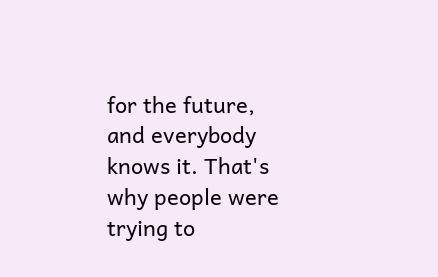for the future, and everybody knows it. That's why people were trying to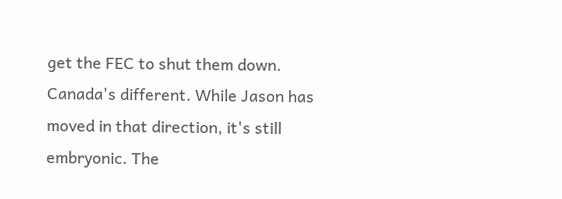get the FEC to shut them down. Canada's different. While Jason has moved in that direction, it's still embryonic. The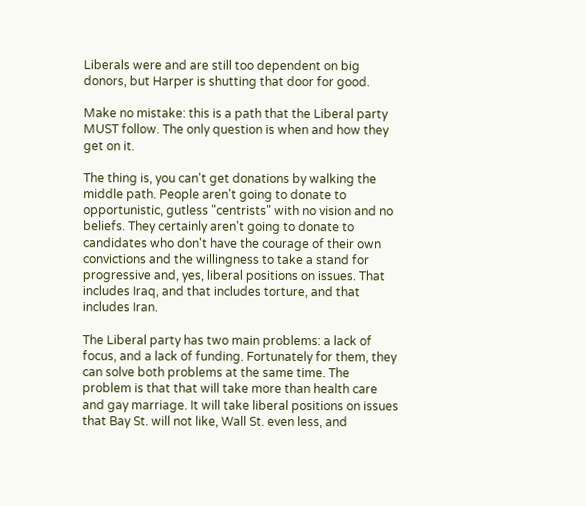Liberals were and are still too dependent on big donors, but Harper is shutting that door for good.

Make no mistake: this is a path that the Liberal party MUST follow. The only question is when and how they get on it.

The thing is, you can't get donations by walking the middle path. People aren't going to donate to opportunistic, gutless "centrists" with no vision and no beliefs. They certainly aren't going to donate to candidates who don't have the courage of their own convictions and the willingness to take a stand for progressive and, yes, liberal positions on issues. That includes Iraq, and that includes torture, and that includes Iran.

The Liberal party has two main problems: a lack of focus, and a lack of funding. Fortunately for them, they can solve both problems at the same time. The problem is that that will take more than health care and gay marriage. It will take liberal positions on issues that Bay St. will not like, Wall St. even less, and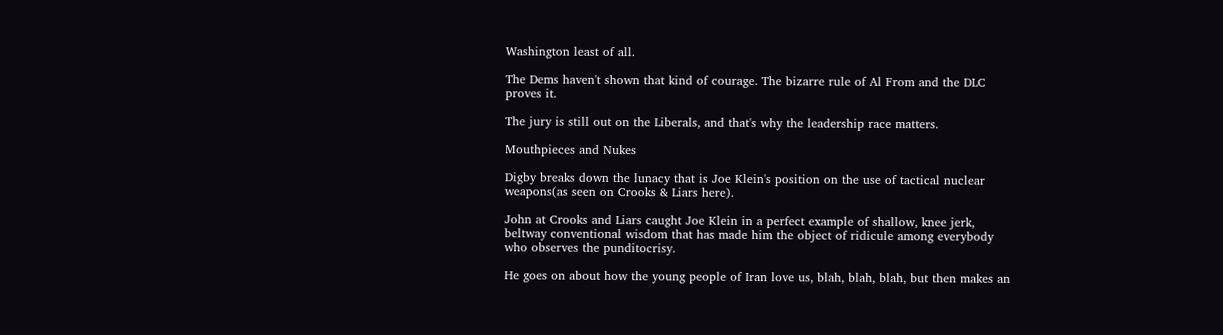Washington least of all.

The Dems haven't shown that kind of courage. The bizarre rule of Al From and the DLC proves it.

The jury is still out on the Liberals, and that's why the leadership race matters.

Mouthpieces and Nukes

Digby breaks down the lunacy that is Joe Klein's position on the use of tactical nuclear weapons(as seen on Crooks & Liars here).

John at Crooks and Liars caught Joe Klein in a perfect example of shallow, knee jerk, beltway conventional wisdom that has made him the object of ridicule among everybody who observes the punditocrisy.

He goes on about how the young people of Iran love us, blah, blah, blah, but then makes an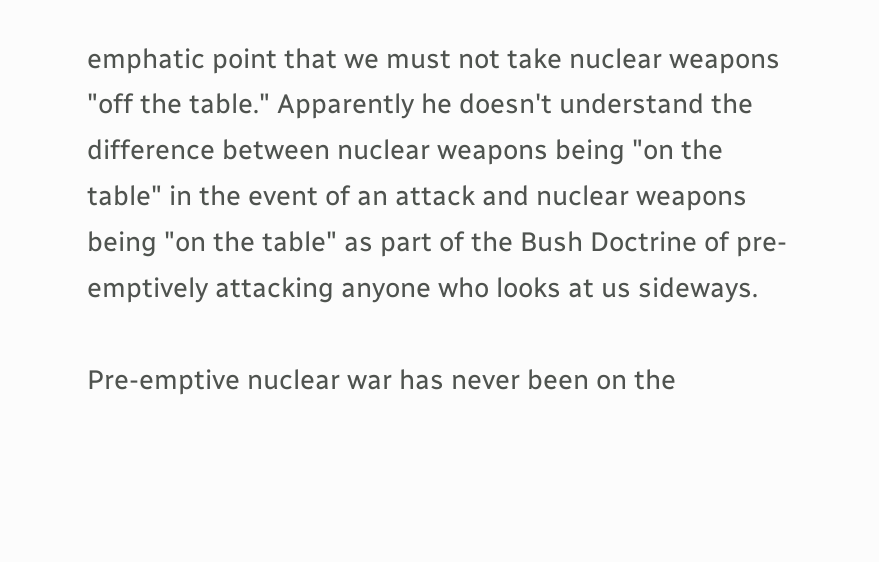emphatic point that we must not take nuclear weapons "off the table." Apparently he doesn't understand the difference between nuclear weapons being "on the table" in the event of an attack and nuclear weapons being "on the table" as part of the Bush Doctrine of pre-emptively attacking anyone who looks at us sideways.

Pre-emptive nuclear war has never been on the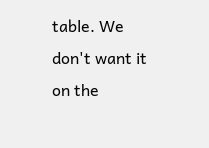table. We don't want it on the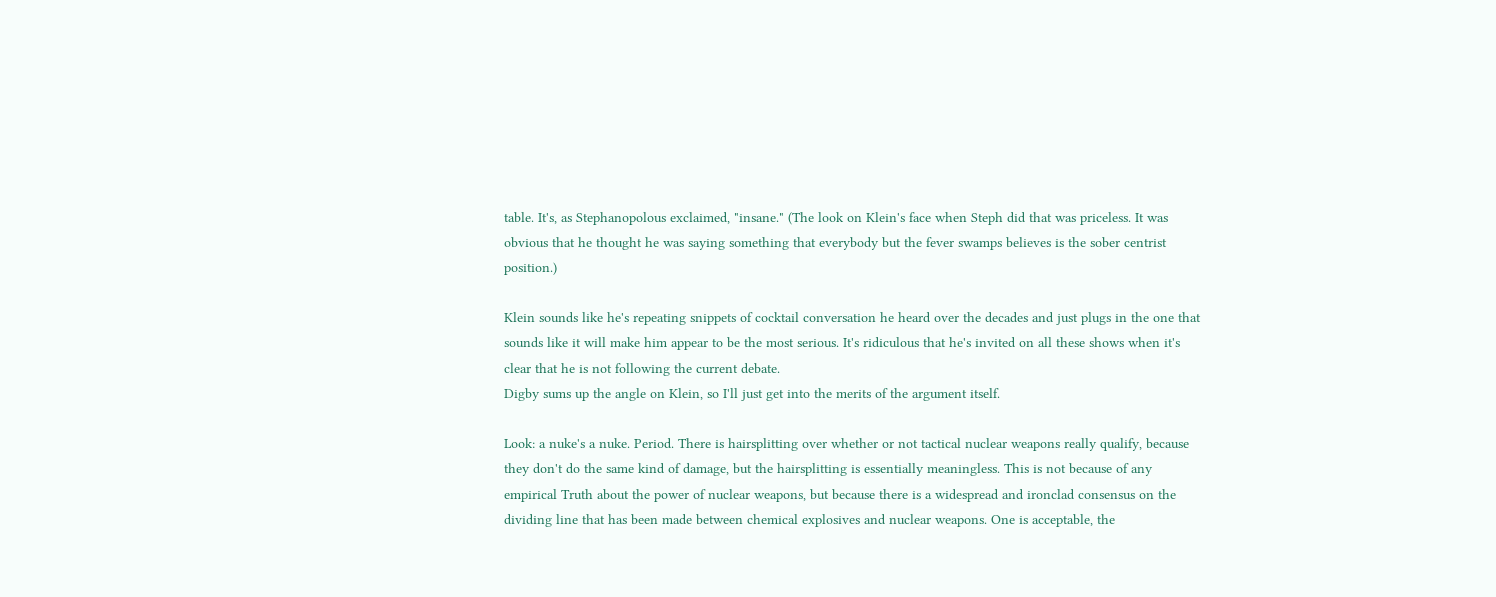table. It's, as Stephanopolous exclaimed, "insane." (The look on Klein's face when Steph did that was priceless. It was obvious that he thought he was saying something that everybody but the fever swamps believes is the sober centrist position.)

Klein sounds like he's repeating snippets of cocktail conversation he heard over the decades and just plugs in the one that sounds like it will make him appear to be the most serious. It's ridiculous that he's invited on all these shows when it's clear that he is not following the current debate.
Digby sums up the angle on Klein, so I'll just get into the merits of the argument itself.

Look: a nuke's a nuke. Period. There is hairsplitting over whether or not tactical nuclear weapons really qualify, because they don't do the same kind of damage, but the hairsplitting is essentially meaningless. This is not because of any empirical Truth about the power of nuclear weapons, but because there is a widespread and ironclad consensus on the dividing line that has been made between chemical explosives and nuclear weapons. One is acceptable, the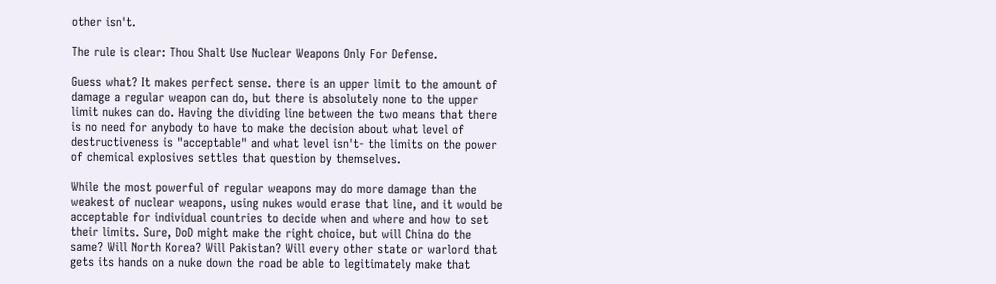other isn't.

The rule is clear: Thou Shalt Use Nuclear Weapons Only For Defense.

Guess what? It makes perfect sense. there is an upper limit to the amount of damage a regular weapon can do, but there is absolutely none to the upper limit nukes can do. Having the dividing line between the two means that there is no need for anybody to have to make the decision about what level of destructiveness is "acceptable" and what level isn't- the limits on the power of chemical explosives settles that question by themselves.

While the most powerful of regular weapons may do more damage than the weakest of nuclear weapons, using nukes would erase that line, and it would be acceptable for individual countries to decide when and where and how to set their limits. Sure, DoD might make the right choice, but will China do the same? Will North Korea? Will Pakistan? Will every other state or warlord that gets its hands on a nuke down the road be able to legitimately make that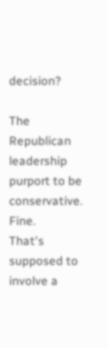decision?

The Republican leadership purport to be conservative. Fine.
That's supposed to involve a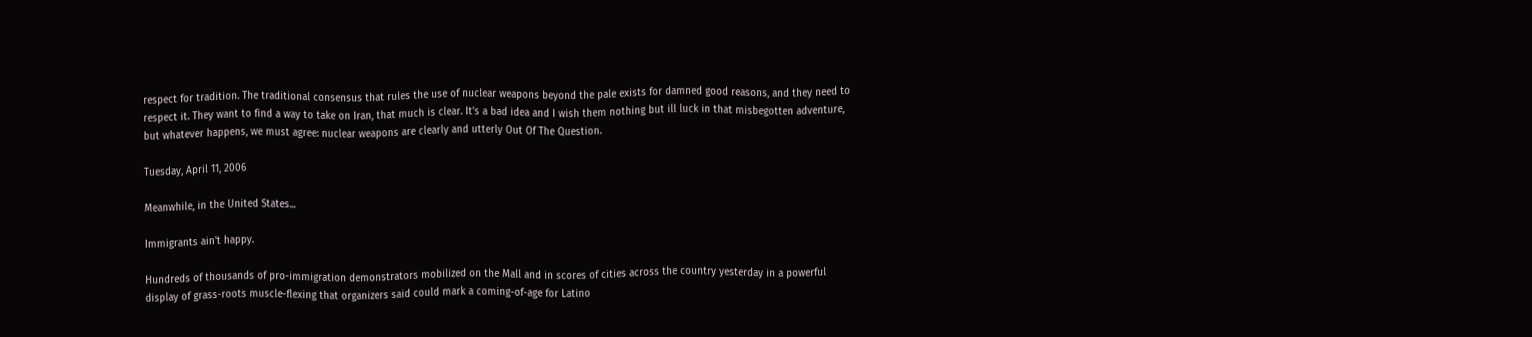respect for tradition. The traditional consensus that rules the use of nuclear weapons beyond the pale exists for damned good reasons, and they need to respect it. They want to find a way to take on Iran, that much is clear. It's a bad idea and I wish them nothing but ill luck in that misbegotten adventure, but whatever happens, we must agree: nuclear weapons are clearly and utterly Out Of The Question.

Tuesday, April 11, 2006

Meanwhile, in the United States...

Immigrants ain't happy.

Hundreds of thousands of pro-immigration demonstrators mobilized on the Mall and in scores of cities across the country yesterday in a powerful display of grass-roots muscle-flexing that organizers said could mark a coming-of-age for Latino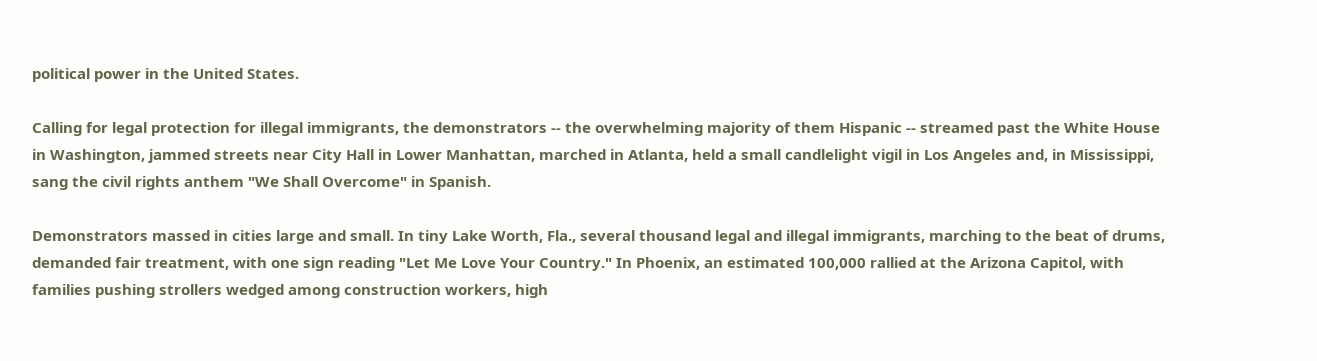political power in the United States.

Calling for legal protection for illegal immigrants, the demonstrators -- the overwhelming majority of them Hispanic -- streamed past the White House in Washington, jammed streets near City Hall in Lower Manhattan, marched in Atlanta, held a small candlelight vigil in Los Angeles and, in Mississippi, sang the civil rights anthem "We Shall Overcome" in Spanish.

Demonstrators massed in cities large and small. In tiny Lake Worth, Fla., several thousand legal and illegal immigrants, marching to the beat of drums, demanded fair treatment, with one sign reading "Let Me Love Your Country." In Phoenix, an estimated 100,000 rallied at the Arizona Capitol, with families pushing strollers wedged among construction workers, high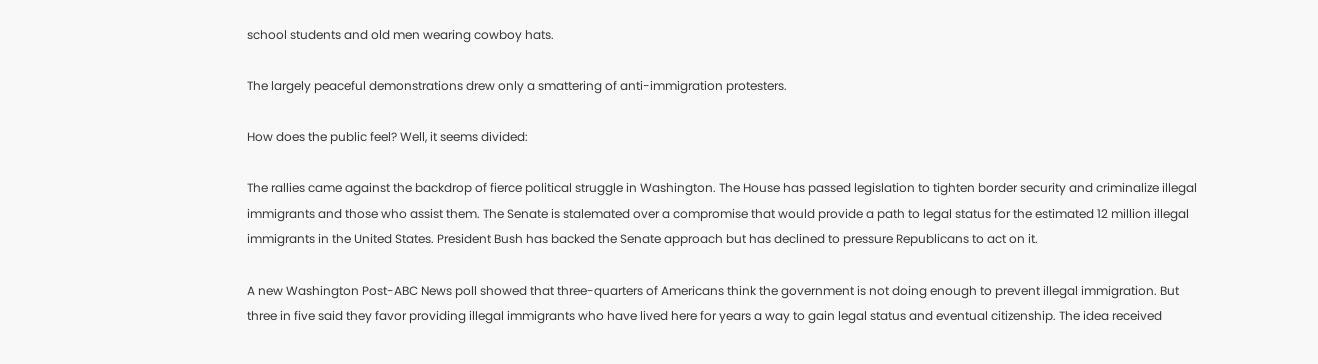school students and old men wearing cowboy hats.

The largely peaceful demonstrations drew only a smattering of anti-immigration protesters.

How does the public feel? Well, it seems divided:

The rallies came against the backdrop of fierce political struggle in Washington. The House has passed legislation to tighten border security and criminalize illegal immigrants and those who assist them. The Senate is stalemated over a compromise that would provide a path to legal status for the estimated 12 million illegal immigrants in the United States. President Bush has backed the Senate approach but has declined to pressure Republicans to act on it.

A new Washington Post-ABC News poll showed that three-quarters of Americans think the government is not doing enough to prevent illegal immigration. But three in five said they favor providing illegal immigrants who have lived here for years a way to gain legal status and eventual citizenship. The idea received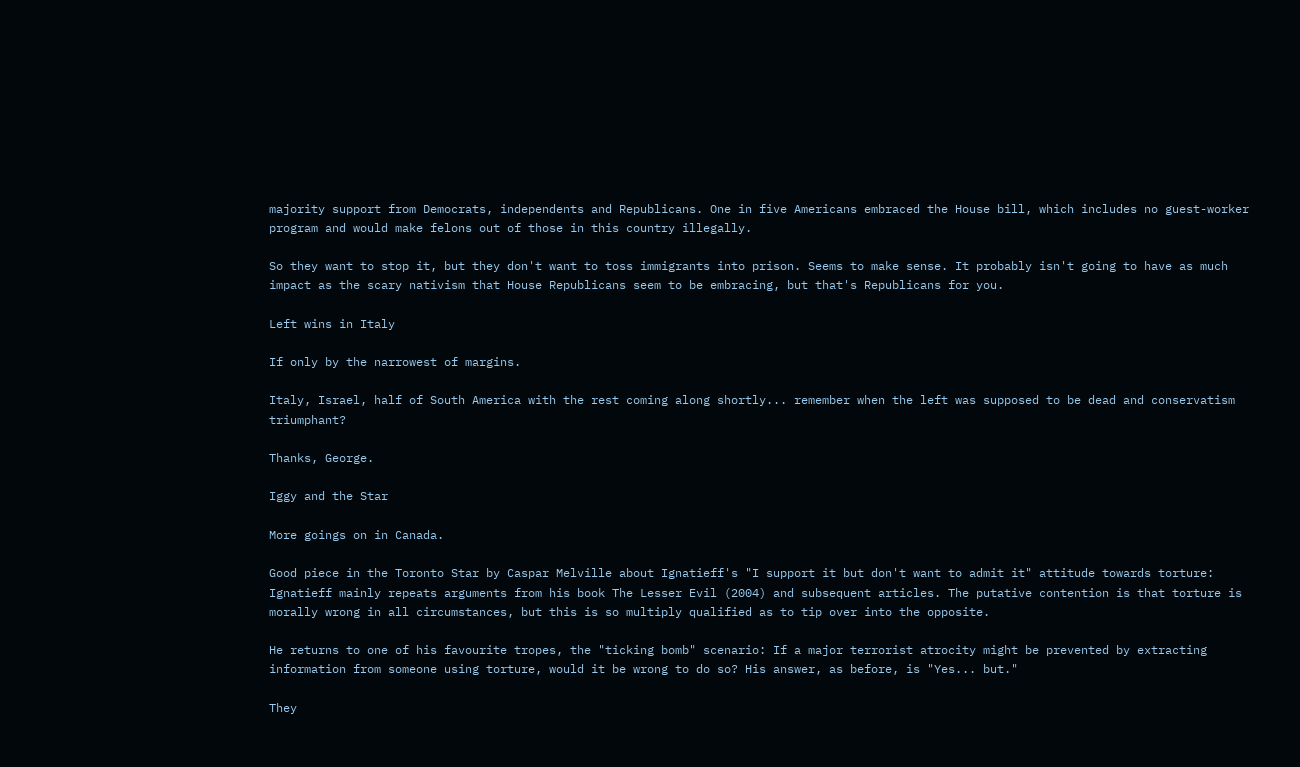majority support from Democrats, independents and Republicans. One in five Americans embraced the House bill, which includes no guest-worker program and would make felons out of those in this country illegally.

So they want to stop it, but they don't want to toss immigrants into prison. Seems to make sense. It probably isn't going to have as much impact as the scary nativism that House Republicans seem to be embracing, but that's Republicans for you.

Left wins in Italy

If only by the narrowest of margins.

Italy, Israel, half of South America with the rest coming along shortly... remember when the left was supposed to be dead and conservatism triumphant?

Thanks, George.

Iggy and the Star

More goings on in Canada.

Good piece in the Toronto Star by Caspar Melville about Ignatieff's "I support it but don't want to admit it" attitude towards torture:
Ignatieff mainly repeats arguments from his book The Lesser Evil (2004) and subsequent articles. The putative contention is that torture is morally wrong in all circumstances, but this is so multiply qualified as to tip over into the opposite.

He returns to one of his favourite tropes, the "ticking bomb" scenario: If a major terrorist atrocity might be prevented by extracting information from someone using torture, would it be wrong to do so? His answer, as before, is "Yes... but."

They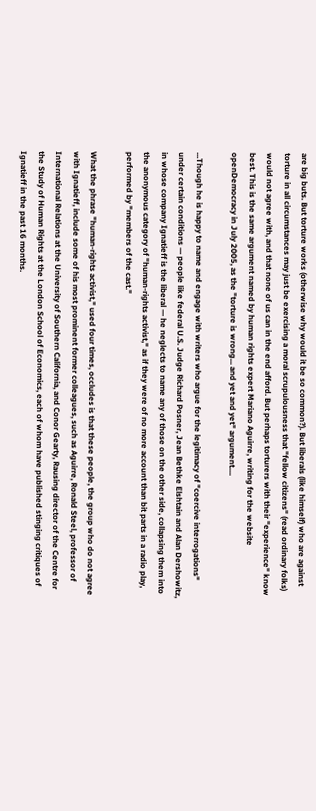are big buts. But torture works (otherwise why would it be so common?). But liberals (like himself) who are against torture in all circumstances may just be exercising a moral scrupulousness that "fellow citizens" (read ordinary folks) would not agree with, and that none of us can in the end afford. But perhaps torturers with their "experience" know best. This is the same argument named by human rights expert Mariano Aguirre, writing for the website openDemocracy in July 2005, as the "torture is wrong... and yet and yet" argument....

...Though he is happy to name and engage with writers who argue for the legitimacy of "coercive interrogations" under certain conditions — people like federal U.S. Judge Richard Posner, Jean Bethke Elshtain and Alan Dershowitz, in whose company Ignatieff is the liberal — he neglects to name any of those on the other side, collapsing them into the anonymous category of "human-rights activist," as if they were of no more account than bit parts in a radio play, performed by "members of the cast."

What the phrase "human-rights activist," used four times, occludes is that these people, the group who do not agree with Ignatieff, include some of his most prominent former colleagues, such as Aguirre, Ronald Steel, professor of International Relations at the University of Southern California, and Conor Gearty, Rausing director of the Centre for the Study of Human Rights at the London School of Economics, each of whom have published stinging critiques of Ignatieff in the past 16 months.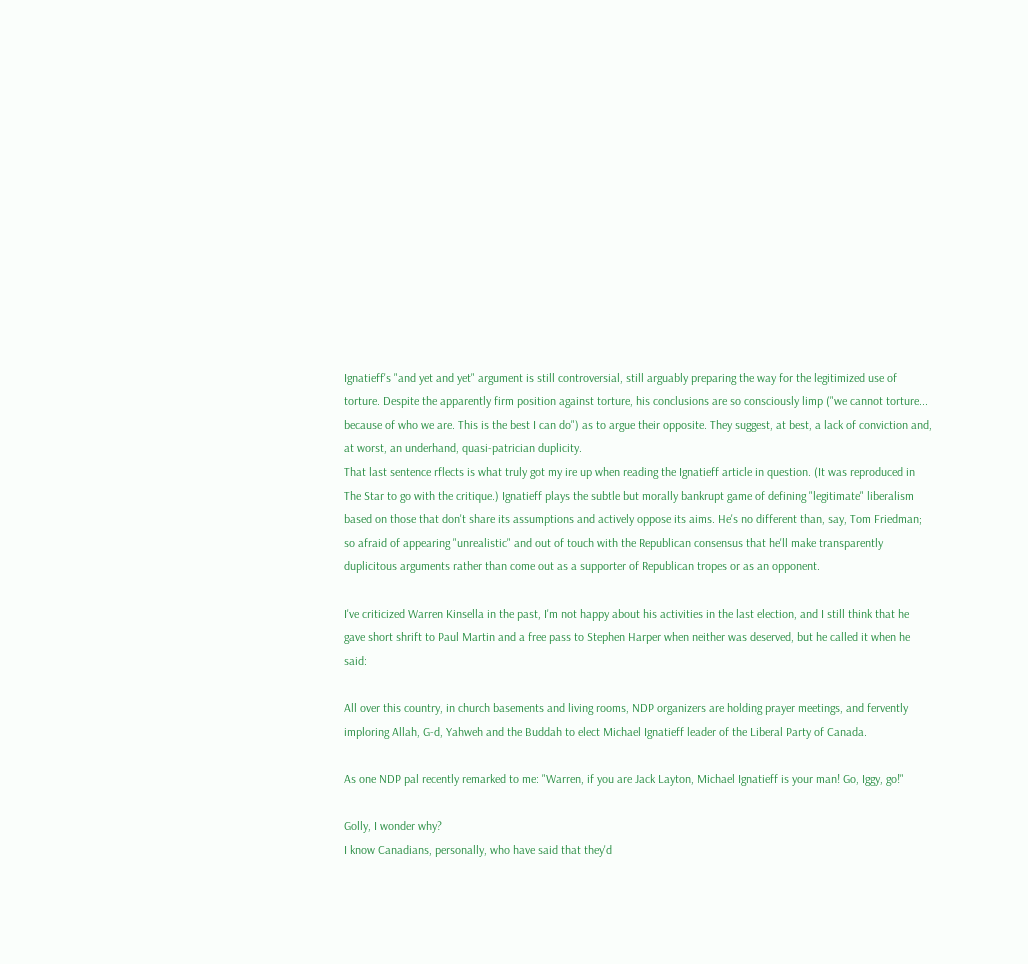Ignatieff's "and yet and yet" argument is still controversial, still arguably preparing the way for the legitimized use of torture. Despite the apparently firm position against torture, his conclusions are so consciously limp ("we cannot torture... because of who we are. This is the best I can do") as to argue their opposite. They suggest, at best, a lack of conviction and, at worst, an underhand, quasi-patrician duplicity.
That last sentence rflects is what truly got my ire up when reading the Ignatieff article in question. (It was reproduced in The Star to go with the critique.) Ignatieff plays the subtle but morally bankrupt game of defining "legitimate" liberalism based on those that don't share its assumptions and actively oppose its aims. He's no different than, say, Tom Friedman; so afraid of appearing "unrealistic" and out of touch with the Republican consensus that he'll make transparently duplicitous arguments rather than come out as a supporter of Republican tropes or as an opponent.

I've criticized Warren Kinsella in the past, I'm not happy about his activities in the last election, and I still think that he gave short shrift to Paul Martin and a free pass to Stephen Harper when neither was deserved, but he called it when he said:

All over this country, in church basements and living rooms, NDP organizers are holding prayer meetings, and fervently imploring Allah, G-d, Yahweh and the Buddah to elect Michael Ignatieff leader of the Liberal Party of Canada.

As one NDP pal recently remarked to me: "Warren, if you are Jack Layton, Michael Ignatieff is your man! Go, Iggy, go!"

Golly, I wonder why?
I know Canadians, personally, who have said that they'd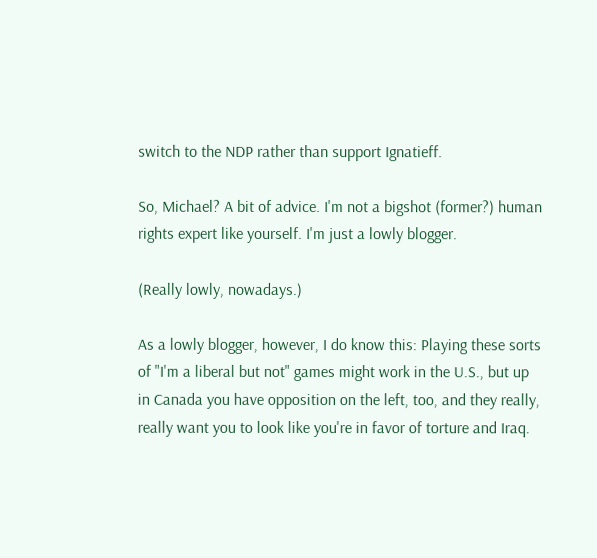switch to the NDP rather than support Ignatieff.

So, Michael? A bit of advice. I'm not a bigshot (former?) human rights expert like yourself. I'm just a lowly blogger.

(Really lowly, nowadays.)

As a lowly blogger, however, I do know this: Playing these sorts of "I'm a liberal but not" games might work in the U.S., but up in Canada you have opposition on the left, too, and they really, really want you to look like you're in favor of torture and Iraq.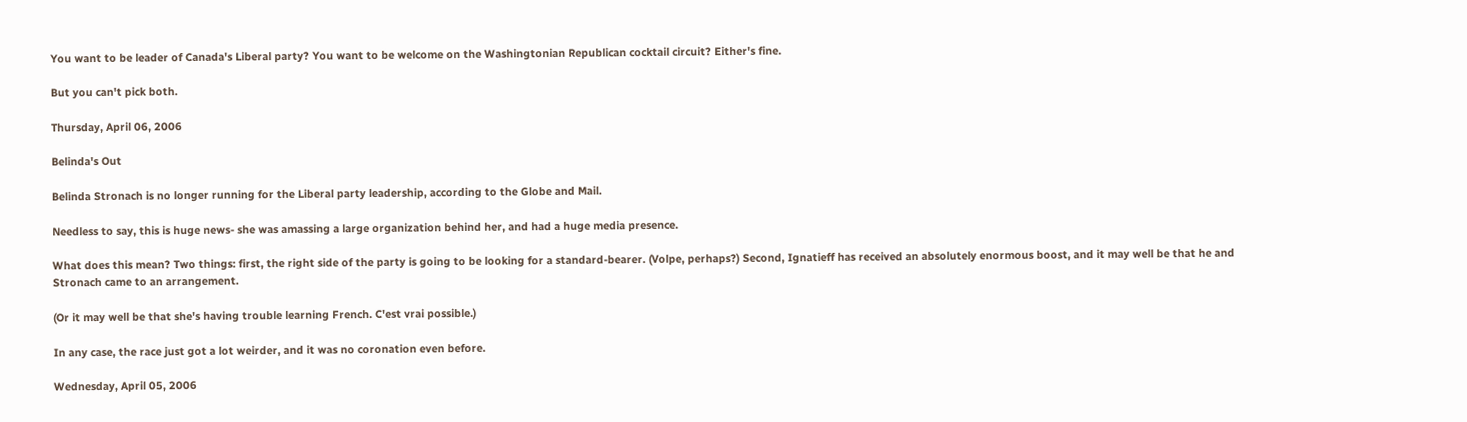You want to be leader of Canada's Liberal party? You want to be welcome on the Washingtonian Republican cocktail circuit? Either's fine.

But you can't pick both.

Thursday, April 06, 2006

Belinda's Out

Belinda Stronach is no longer running for the Liberal party leadership, according to the Globe and Mail.

Needless to say, this is huge news- she was amassing a large organization behind her, and had a huge media presence.

What does this mean? Two things: first, the right side of the party is going to be looking for a standard-bearer. (Volpe, perhaps?) Second, Ignatieff has received an absolutely enormous boost, and it may well be that he and Stronach came to an arrangement.

(Or it may well be that she's having trouble learning French. C'est vrai possible.)

In any case, the race just got a lot weirder, and it was no coronation even before.

Wednesday, April 05, 2006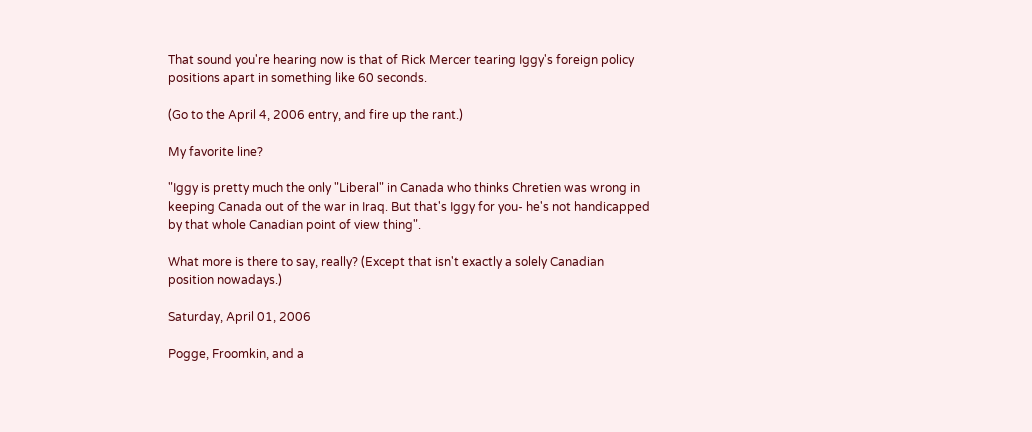That sound you're hearing now is that of Rick Mercer tearing Iggy's foreign policy positions apart in something like 60 seconds.

(Go to the April 4, 2006 entry, and fire up the rant.)

My favorite line?

"Iggy is pretty much the only "Liberal" in Canada who thinks Chretien was wrong in keeping Canada out of the war in Iraq. But that's Iggy for you- he's not handicapped by that whole Canadian point of view thing".

What more is there to say, really? (Except that isn't exactly a solely Canadian position nowadays.)

Saturday, April 01, 2006

Pogge, Froomkin, and a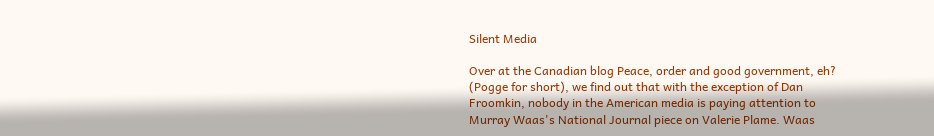Silent Media

Over at the Canadian blog Peace, order and good government, eh? (Pogge for short), we find out that with the exception of Dan Froomkin, nobody in the American media is paying attention to Murray Waas's National Journal piece on Valerie Plame. Waas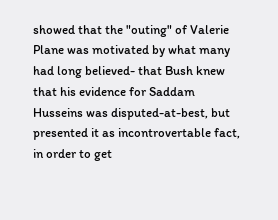showed that the "outing" of Valerie Plane was motivated by what many had long believed- that Bush knew that his evidence for Saddam Husseins was disputed-at-best, but presented it as incontrovertable fact, in order to get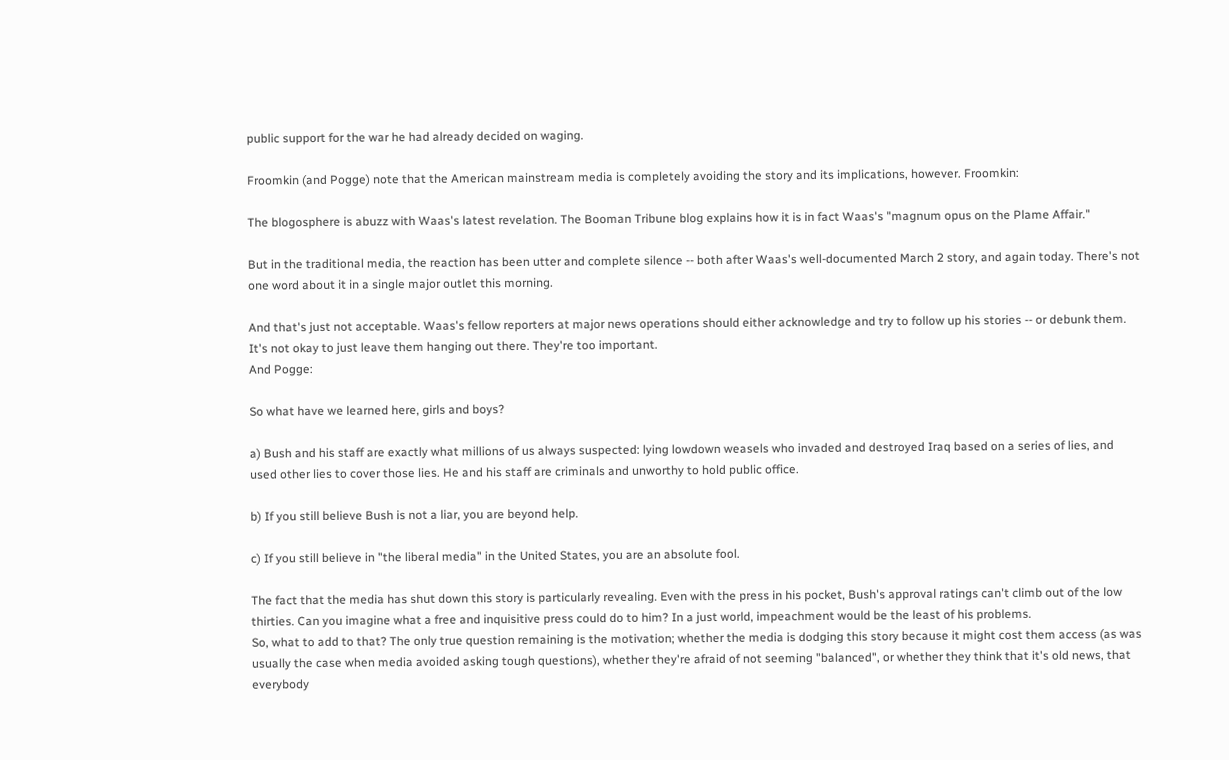public support for the war he had already decided on waging.

Froomkin (and Pogge) note that the American mainstream media is completely avoiding the story and its implications, however. Froomkin:

The blogosphere is abuzz with Waas's latest revelation. The Booman Tribune blog explains how it is in fact Waas's "magnum opus on the Plame Affair."

But in the traditional media, the reaction has been utter and complete silence -- both after Waas's well-documented March 2 story, and again today. There's not one word about it in a single major outlet this morning.

And that's just not acceptable. Waas's fellow reporters at major news operations should either acknowledge and try to follow up his stories -- or debunk them. It's not okay to just leave them hanging out there. They're too important.
And Pogge:

So what have we learned here, girls and boys?

a) Bush and his staff are exactly what millions of us always suspected: lying lowdown weasels who invaded and destroyed Iraq based on a series of lies, and used other lies to cover those lies. He and his staff are criminals and unworthy to hold public office.

b) If you still believe Bush is not a liar, you are beyond help.

c) If you still believe in "the liberal media" in the United States, you are an absolute fool.

The fact that the media has shut down this story is particularly revealing. Even with the press in his pocket, Bush's approval ratings can't climb out of the low thirties. Can you imagine what a free and inquisitive press could do to him? In a just world, impeachment would be the least of his problems.
So, what to add to that? The only true question remaining is the motivation; whether the media is dodging this story because it might cost them access (as was usually the case when media avoided asking tough questions), whether they're afraid of not seeming "balanced", or whether they think that it's old news, that everybody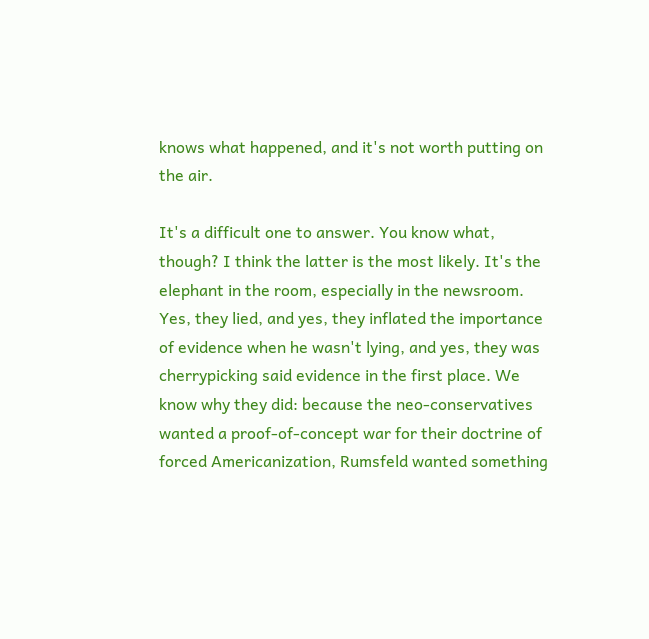knows what happened, and it's not worth putting on the air.

It's a difficult one to answer. You know what, though? I think the latter is the most likely. It's the elephant in the room, especially in the newsroom. Yes, they lied, and yes, they inflated the importance of evidence when he wasn't lying, and yes, they was cherrypicking said evidence in the first place. We know why they did: because the neo-conservatives wanted a proof-of-concept war for their doctrine of forced Americanization, Rumsfeld wanted something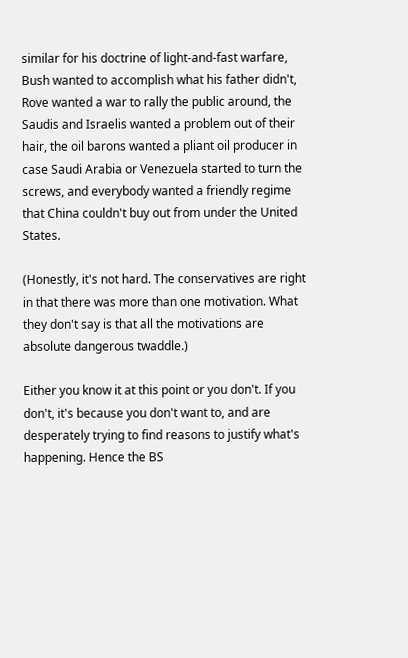similar for his doctrine of light-and-fast warfare, Bush wanted to accomplish what his father didn't, Rove wanted a war to rally the public around, the Saudis and Israelis wanted a problem out of their hair, the oil barons wanted a pliant oil producer in case Saudi Arabia or Venezuela started to turn the screws, and everybody wanted a friendly regime that China couldn't buy out from under the United States.

(Honestly, it's not hard. The conservatives are right in that there was more than one motivation. What they don't say is that all the motivations are absolute dangerous twaddle.)

Either you know it at this point or you don't. If you don't, it's because you don't want to, and are desperately trying to find reasons to justify what's happening. Hence the BS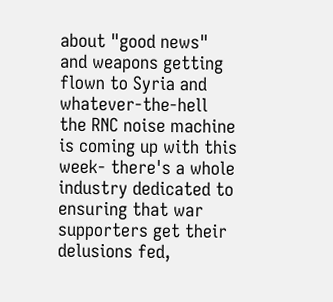about "good news" and weapons getting flown to Syria and whatever-the-hell the RNC noise machine is coming up with this week- there's a whole industry dedicated to ensuring that war supporters get their delusions fed,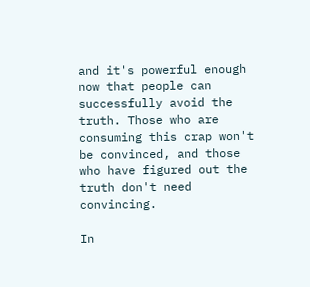and it's powerful enough now that people can successfully avoid the truth. Those who are consuming this crap won't be convinced, and those who have figured out the truth don't need convincing.

In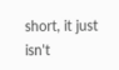short, it just isn't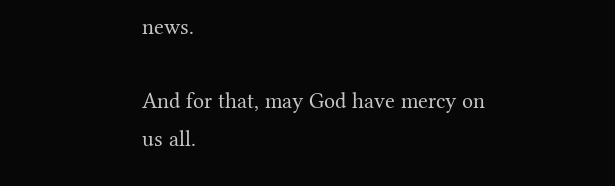news.

And for that, may God have mercy on us all.